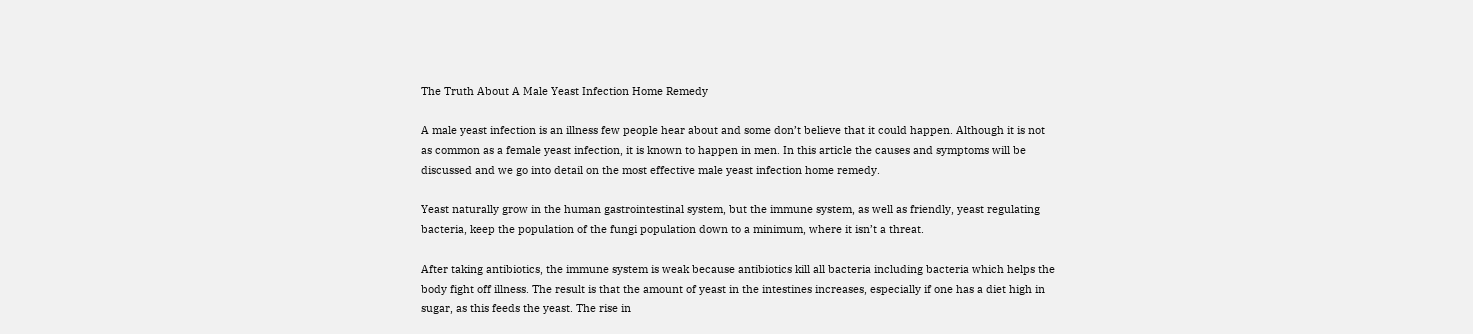The Truth About A Male Yeast Infection Home Remedy

A male yeast infection is an illness few people hear about and some don’t believe that it could happen. Although it is not as common as a female yeast infection, it is known to happen in men. In this article the causes and symptoms will be discussed and we go into detail on the most effective male yeast infection home remedy.

Yeast naturally grow in the human gastrointestinal system, but the immune system, as well as friendly, yeast regulating bacteria, keep the population of the fungi population down to a minimum, where it isn’t a threat.

After taking antibiotics, the immune system is weak because antibiotics kill all bacteria including bacteria which helps the body fight off illness. The result is that the amount of yeast in the intestines increases, especially if one has a diet high in sugar, as this feeds the yeast. The rise in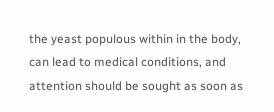the yeast populous within in the body, can lead to medical conditions, and attention should be sought as soon as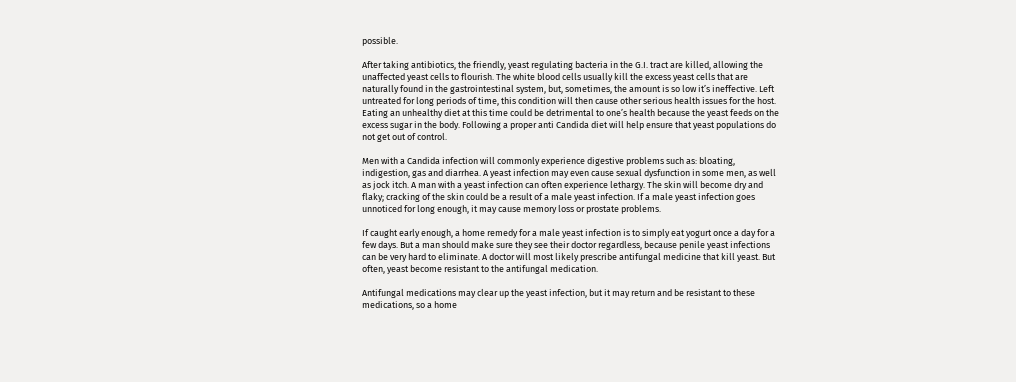possible.

After taking antibiotics, the friendly, yeast regulating bacteria in the G.I. tract are killed, allowing the unaffected yeast cells to flourish. The white blood cells usually kill the excess yeast cells that are naturally found in the gastrointestinal system, but, sometimes, the amount is so low it’s ineffective. Left untreated for long periods of time, this condition will then cause other serious health issues for the host. Eating an unhealthy diet at this time could be detrimental to one’s health because the yeast feeds on the excess sugar in the body. Following a proper anti Candida diet will help ensure that yeast populations do not get out of control.

Men with a Candida infection will commonly experience digestive problems such as: bloating, indigestion, gas and diarrhea. A yeast infection may even cause sexual dysfunction in some men, as well as jock itch. A man with a yeast infection can often experience lethargy. The skin will become dry and flaky; cracking of the skin could be a result of a male yeast infection. If a male yeast infection goes unnoticed for long enough, it may cause memory loss or prostate problems.

If caught early enough, a home remedy for a male yeast infection is to simply eat yogurt once a day for a few days. But a man should make sure they see their doctor regardless, because penile yeast infections can be very hard to eliminate. A doctor will most likely prescribe antifungal medicine that kill yeast. But often, yeast become resistant to the antifungal medication.

Antifungal medications may clear up the yeast infection, but it may return and be resistant to these medications, so a home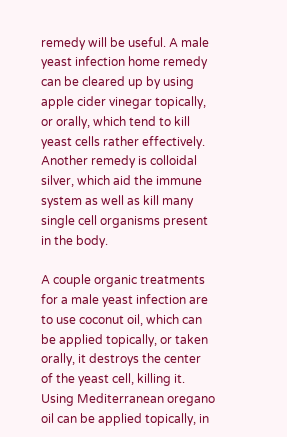remedy will be useful. A male yeast infection home remedy can be cleared up by using apple cider vinegar topically, or orally, which tend to kill yeast cells rather effectively. Another remedy is colloidal silver, which aid the immune system as well as kill many single cell organisms present in the body.

A couple organic treatments for a male yeast infection are to use coconut oil, which can be applied topically, or taken orally, it destroys the center of the yeast cell, killing it. Using Mediterranean oregano oil can be applied topically, in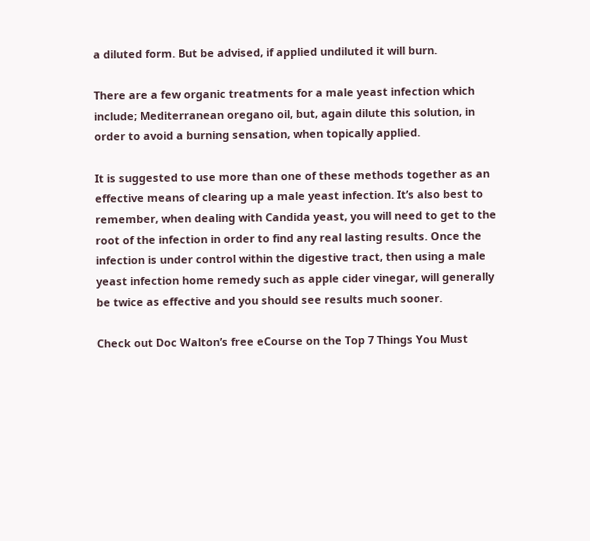a diluted form. But be advised, if applied undiluted it will burn.

There are a few organic treatments for a male yeast infection which include; Mediterranean oregano oil, but, again dilute this solution, in order to avoid a burning sensation, when topically applied.

It is suggested to use more than one of these methods together as an effective means of clearing up a male yeast infection. It’s also best to remember, when dealing with Candida yeast, you will need to get to the root of the infection in order to find any real lasting results. Once the infection is under control within the digestive tract, then using a male yeast infection home remedy such as apple cider vinegar, will generally be twice as effective and you should see results much sooner.

Check out Doc Walton’s free eCourse on the Top 7 Things You Must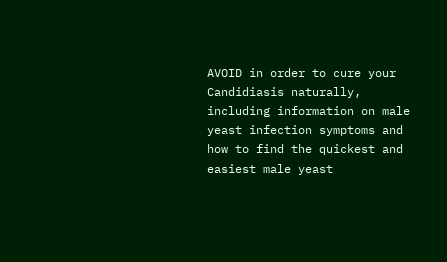AVOID in order to cure your Candidiasis naturally, including information on male yeast infection symptoms and how to find the quickest and easiest male yeast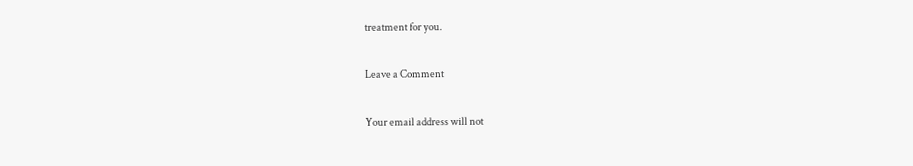treatment for you.

Leave a Comment

Your email address will not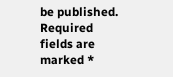be published. Required fields are marked *